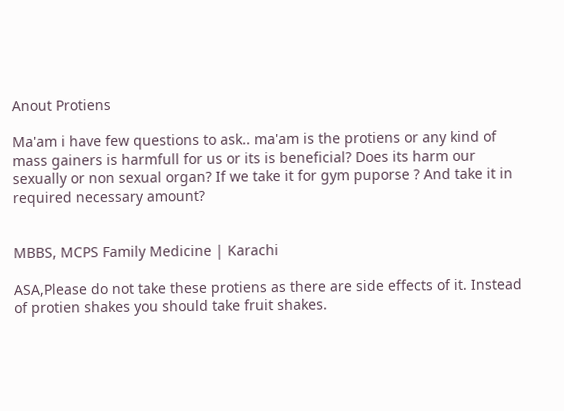Anout Protiens

Ma'am i have few questions to ask.. ma'am is the protiens or any kind of mass gainers is harmfull for us or its is beneficial? Does its harm our sexually or non sexual organ? If we take it for gym puporse ? And take it in required necessary amount?


MBBS, MCPS Family Medicine | Karachi

ASA,Please do not take these protiens as there are side effects of it. Instead of protien shakes you should take fruit shakes.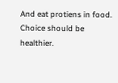And eat protiens in food. Choice should be healthier.